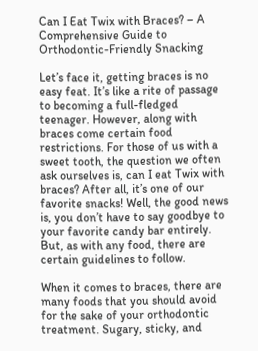Can I Eat Twix with Braces? – A Comprehensive Guide to Orthodontic-Friendly Snacking

Let’s face it, getting braces is no easy feat. It’s like a rite of passage to becoming a full-fledged teenager. However, along with braces come certain food restrictions. For those of us with a sweet tooth, the question we often ask ourselves is, can I eat Twix with braces? After all, it’s one of our favorite snacks! Well, the good news is, you don’t have to say goodbye to your favorite candy bar entirely. But, as with any food, there are certain guidelines to follow.

When it comes to braces, there are many foods that you should avoid for the sake of your orthodontic treatment. Sugary, sticky, and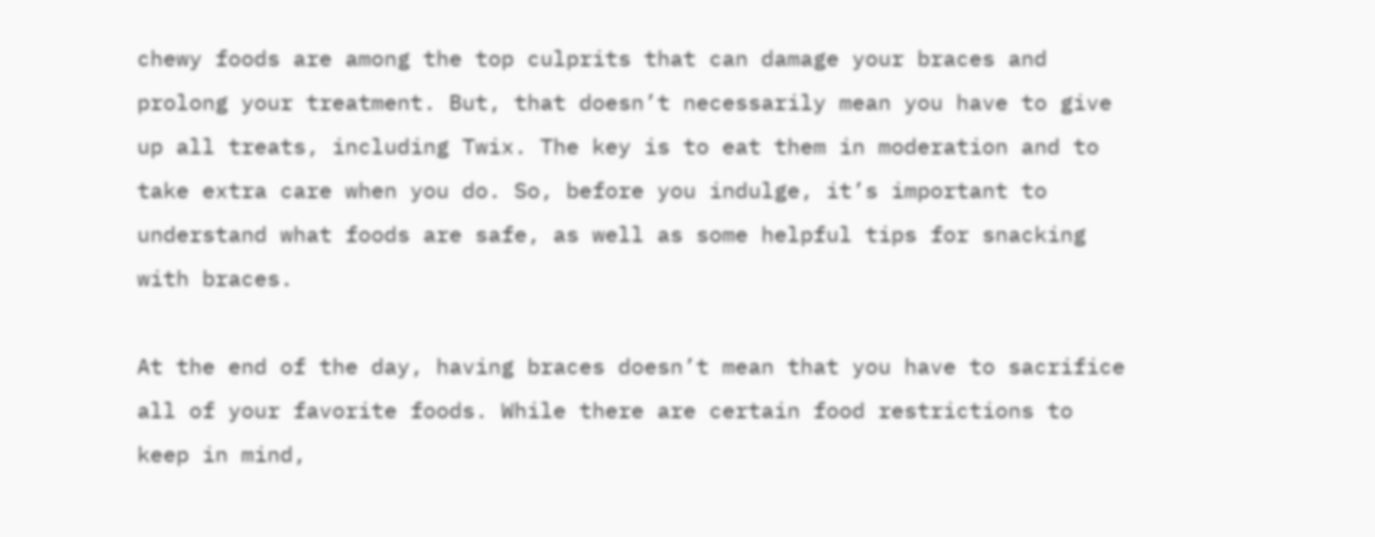chewy foods are among the top culprits that can damage your braces and prolong your treatment. But, that doesn’t necessarily mean you have to give up all treats, including Twix. The key is to eat them in moderation and to take extra care when you do. So, before you indulge, it’s important to understand what foods are safe, as well as some helpful tips for snacking with braces.

At the end of the day, having braces doesn’t mean that you have to sacrifice all of your favorite foods. While there are certain food restrictions to keep in mind,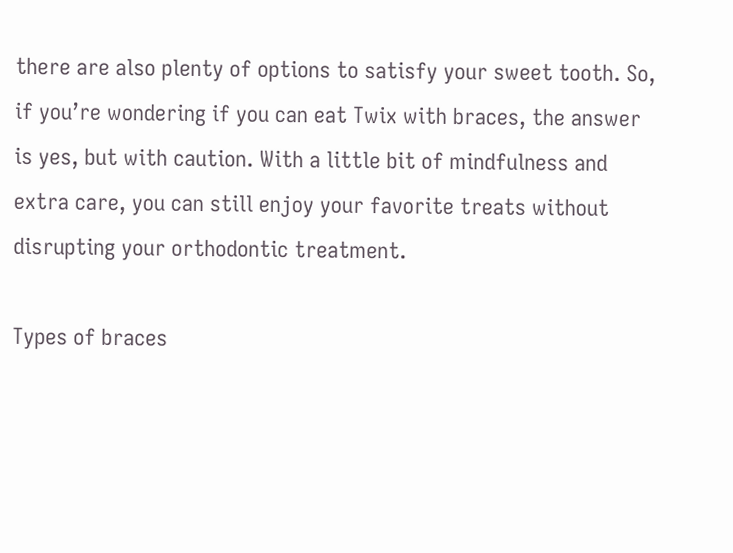there are also plenty of options to satisfy your sweet tooth. So, if you’re wondering if you can eat Twix with braces, the answer is yes, but with caution. With a little bit of mindfulness and extra care, you can still enjoy your favorite treats without disrupting your orthodontic treatment.

Types of braces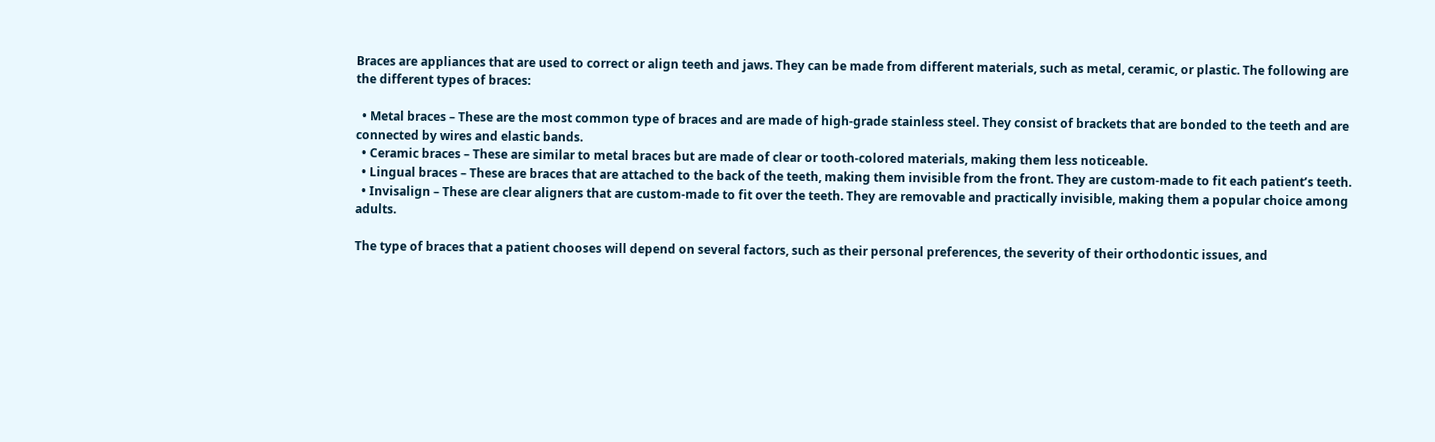Braces are appliances that are used to correct or align teeth and jaws. They can be made from different materials, such as metal, ceramic, or plastic. The following are the different types of braces:

  • Metal braces – These are the most common type of braces and are made of high-grade stainless steel. They consist of brackets that are bonded to the teeth and are connected by wires and elastic bands.
  • Ceramic braces – These are similar to metal braces but are made of clear or tooth-colored materials, making them less noticeable.
  • Lingual braces – These are braces that are attached to the back of the teeth, making them invisible from the front. They are custom-made to fit each patient’s teeth.
  • Invisalign – These are clear aligners that are custom-made to fit over the teeth. They are removable and practically invisible, making them a popular choice among adults.

The type of braces that a patient chooses will depend on several factors, such as their personal preferences, the severity of their orthodontic issues, and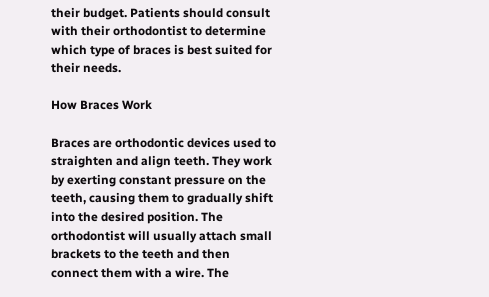their budget. Patients should consult with their orthodontist to determine which type of braces is best suited for their needs.

How Braces Work

Braces are orthodontic devices used to straighten and align teeth. They work by exerting constant pressure on the teeth, causing them to gradually shift into the desired position. The orthodontist will usually attach small brackets to the teeth and then connect them with a wire. The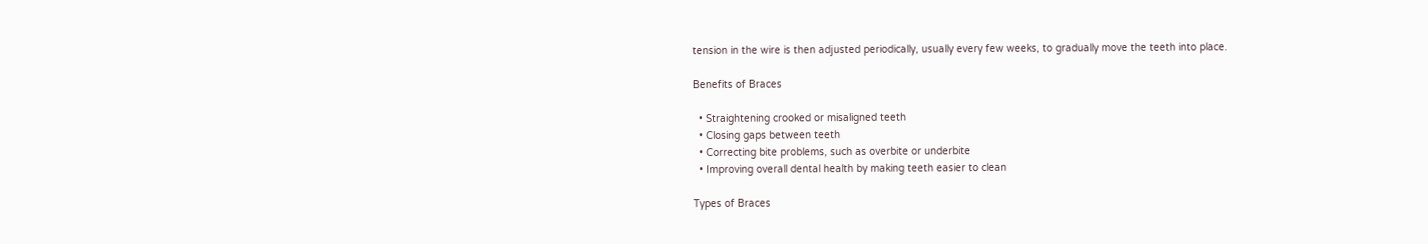tension in the wire is then adjusted periodically, usually every few weeks, to gradually move the teeth into place.

Benefits of Braces

  • Straightening crooked or misaligned teeth
  • Closing gaps between teeth
  • Correcting bite problems, such as overbite or underbite
  • Improving overall dental health by making teeth easier to clean

Types of Braces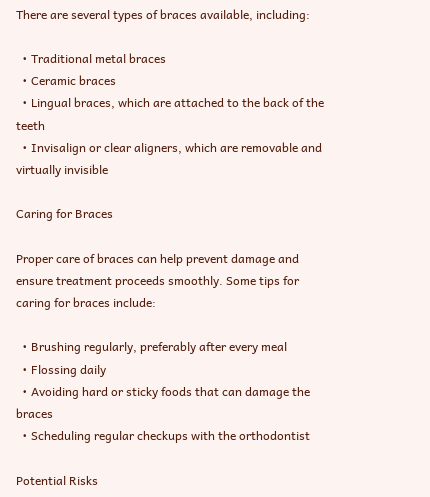There are several types of braces available, including:

  • Traditional metal braces
  • Ceramic braces
  • Lingual braces, which are attached to the back of the teeth
  • Invisalign or clear aligners, which are removable and virtually invisible

Caring for Braces

Proper care of braces can help prevent damage and ensure treatment proceeds smoothly. Some tips for caring for braces include:

  • Brushing regularly, preferably after every meal
  • Flossing daily
  • Avoiding hard or sticky foods that can damage the braces
  • Scheduling regular checkups with the orthodontist

Potential Risks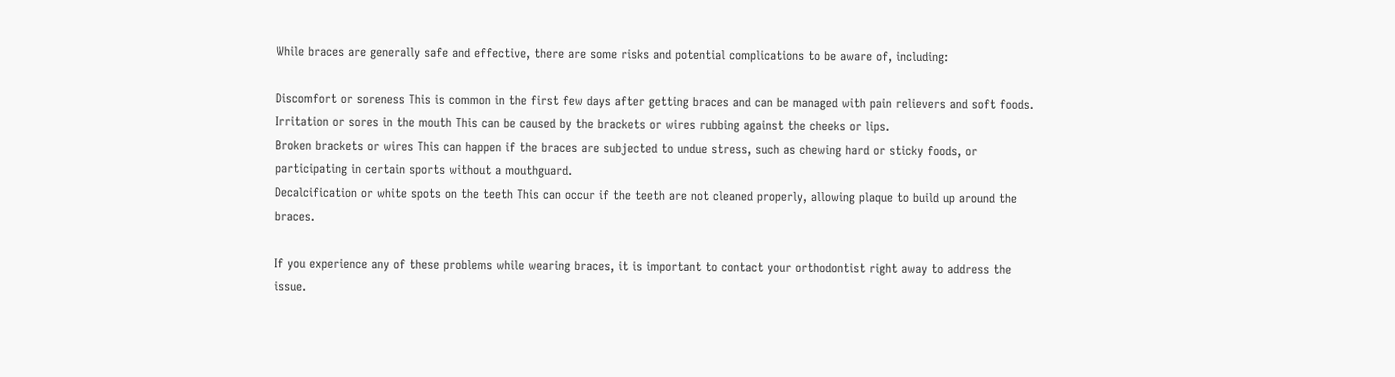While braces are generally safe and effective, there are some risks and potential complications to be aware of, including:

Discomfort or soreness This is common in the first few days after getting braces and can be managed with pain relievers and soft foods.
Irritation or sores in the mouth This can be caused by the brackets or wires rubbing against the cheeks or lips.
Broken brackets or wires This can happen if the braces are subjected to undue stress, such as chewing hard or sticky foods, or participating in certain sports without a mouthguard.
Decalcification or white spots on the teeth This can occur if the teeth are not cleaned properly, allowing plaque to build up around the braces.

If you experience any of these problems while wearing braces, it is important to contact your orthodontist right away to address the issue.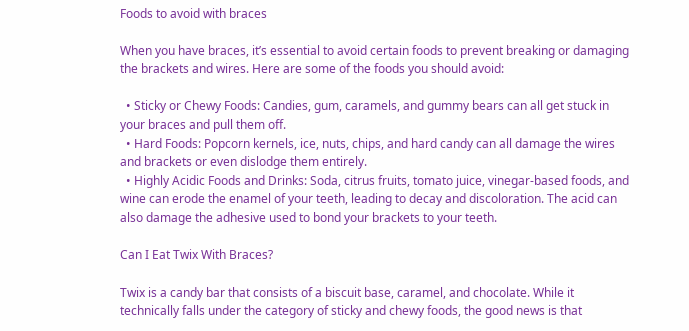Foods to avoid with braces

When you have braces, it’s essential to avoid certain foods to prevent breaking or damaging the brackets and wires. Here are some of the foods you should avoid:

  • Sticky or Chewy Foods: Candies, gum, caramels, and gummy bears can all get stuck in your braces and pull them off.
  • Hard Foods: Popcorn kernels, ice, nuts, chips, and hard candy can all damage the wires and brackets or even dislodge them entirely.
  • Highly Acidic Foods and Drinks: Soda, citrus fruits, tomato juice, vinegar-based foods, and wine can erode the enamel of your teeth, leading to decay and discoloration. The acid can also damage the adhesive used to bond your brackets to your teeth.

Can I Eat Twix With Braces?

Twix is a candy bar that consists of a biscuit base, caramel, and chocolate. While it technically falls under the category of sticky and chewy foods, the good news is that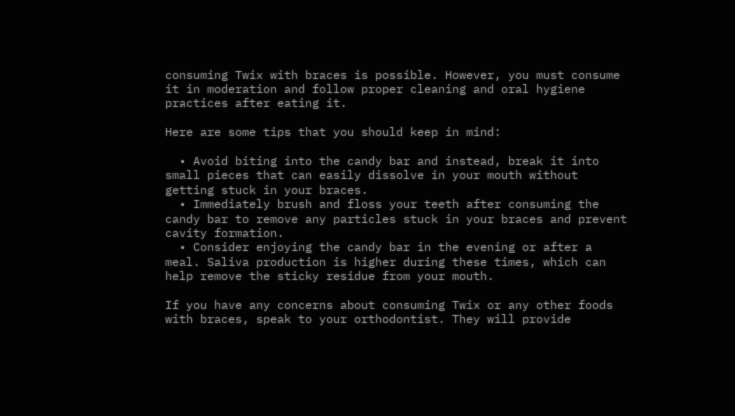consuming Twix with braces is possible. However, you must consume it in moderation and follow proper cleaning and oral hygiene practices after eating it.

Here are some tips that you should keep in mind:

  • Avoid biting into the candy bar and instead, break it into small pieces that can easily dissolve in your mouth without getting stuck in your braces.
  • Immediately brush and floss your teeth after consuming the candy bar to remove any particles stuck in your braces and prevent cavity formation.
  • Consider enjoying the candy bar in the evening or after a meal. Saliva production is higher during these times, which can help remove the sticky residue from your mouth.

If you have any concerns about consuming Twix or any other foods with braces, speak to your orthodontist. They will provide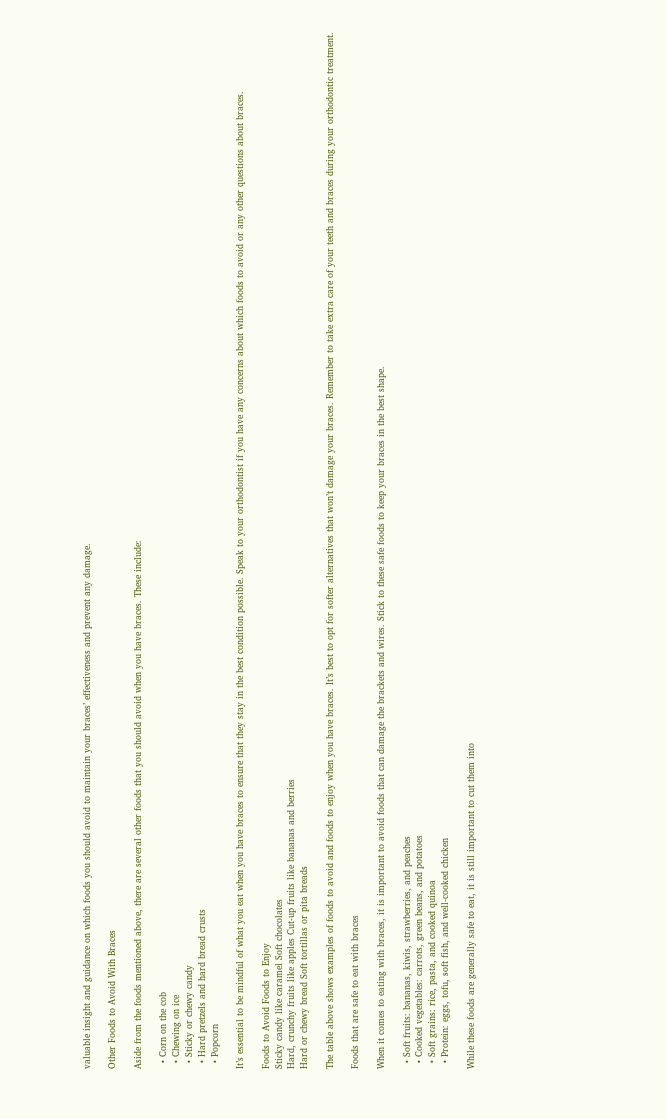valuable insight and guidance on which foods you should avoid to maintain your braces’ effectiveness and prevent any damage.

Other Foods to Avoid With Braces

Aside from the foods mentioned above, there are several other foods that you should avoid when you have braces. These include:

  • Corn on the cob
  • Chewing on ice
  • Sticky or chewy candy
  • Hard pretzels and hard bread crusts
  • Popcorn

It’s essential to be mindful of what you eat when you have braces to ensure that they stay in the best condition possible. Speak to your orthodontist if you have any concerns about which foods to avoid or any other questions about braces.

Foods to Avoid Foods to Enjoy
Sticky candy like caramel Soft chocolates
Hard, crunchy fruits like apples Cut-up fruits like bananas and berries
Hard or chewy bread Soft tortillas or pita breads

The table above shows examples of foods to avoid and foods to enjoy when you have braces. It’s best to opt for softer alternatives that won’t damage your braces. Remember to take extra care of your teeth and braces during your orthodontic treatment.

Foods that are safe to eat with braces

When it comes to eating with braces, it is important to avoid foods that can damage the brackets and wires. Stick to these safe foods to keep your braces in the best shape.

  • Soft fruits: bananas, kiwis, strawberries, and peaches
  • Cooked vegetables: carrots, green beans, and potatoes
  • Soft grains: rice, pasta, and cooked quinoa
  • Protein: eggs, tofu, soft fish, and well-cooked chicken

While these foods are generally safe to eat, it is still important to cut them into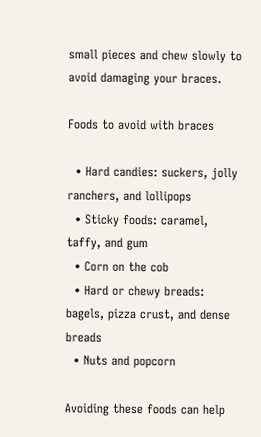small pieces and chew slowly to avoid damaging your braces.

Foods to avoid with braces

  • Hard candies: suckers, jolly ranchers, and lollipops
  • Sticky foods: caramel, taffy, and gum
  • Corn on the cob
  • Hard or chewy breads: bagels, pizza crust, and dense breads
  • Nuts and popcorn

Avoiding these foods can help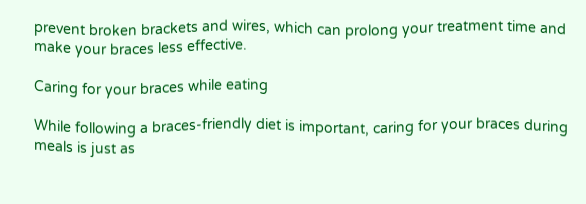prevent broken brackets and wires, which can prolong your treatment time and make your braces less effective.

Caring for your braces while eating

While following a braces-friendly diet is important, caring for your braces during meals is just as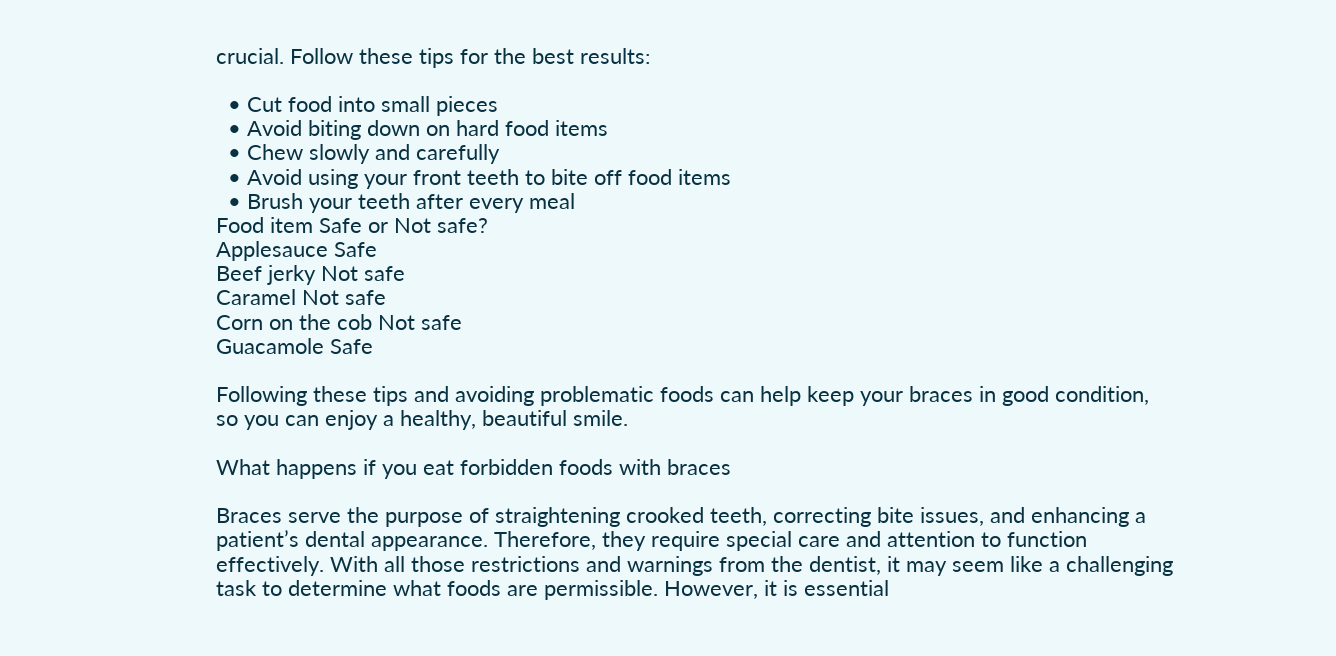crucial. Follow these tips for the best results:

  • Cut food into small pieces
  • Avoid biting down on hard food items
  • Chew slowly and carefully
  • Avoid using your front teeth to bite off food items
  • Brush your teeth after every meal
Food item Safe or Not safe?
Applesauce Safe
Beef jerky Not safe
Caramel Not safe
Corn on the cob Not safe
Guacamole Safe

Following these tips and avoiding problematic foods can help keep your braces in good condition, so you can enjoy a healthy, beautiful smile.

What happens if you eat forbidden foods with braces

Braces serve the purpose of straightening crooked teeth, correcting bite issues, and enhancing a patient’s dental appearance. Therefore, they require special care and attention to function effectively. With all those restrictions and warnings from the dentist, it may seem like a challenging task to determine what foods are permissible. However, it is essential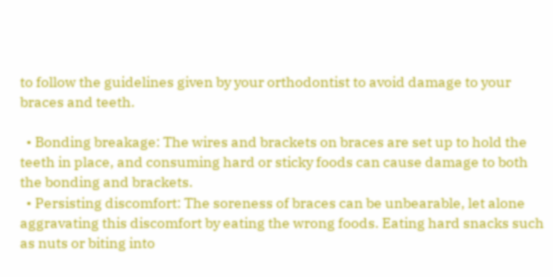to follow the guidelines given by your orthodontist to avoid damage to your braces and teeth.

  • Bonding breakage: The wires and brackets on braces are set up to hold the teeth in place, and consuming hard or sticky foods can cause damage to both the bonding and brackets.
  • Persisting discomfort: The soreness of braces can be unbearable, let alone aggravating this discomfort by eating the wrong foods. Eating hard snacks such as nuts or biting into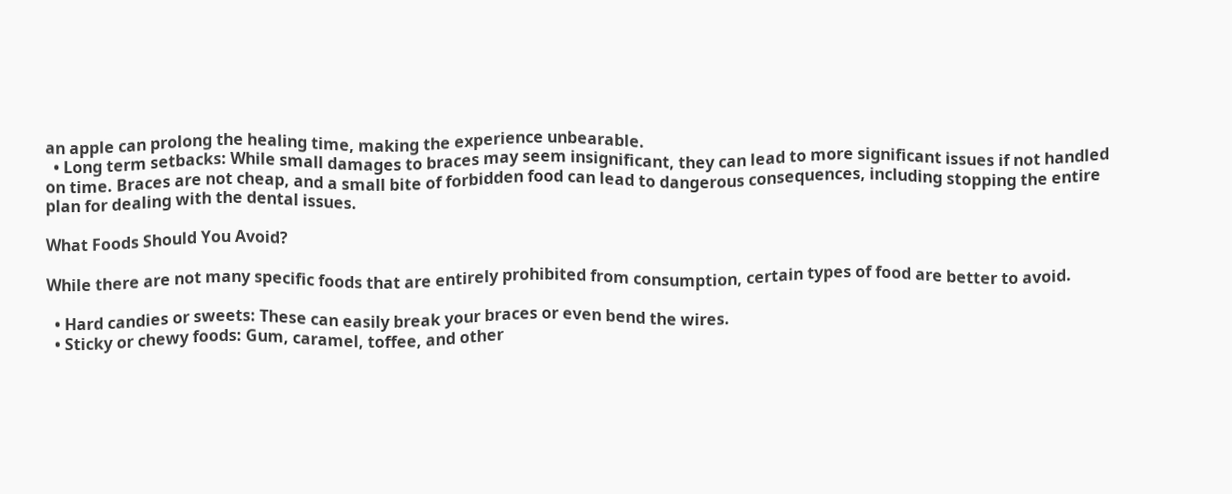an apple can prolong the healing time, making the experience unbearable.
  • Long term setbacks: While small damages to braces may seem insignificant, they can lead to more significant issues if not handled on time. Braces are not cheap, and a small bite of forbidden food can lead to dangerous consequences, including stopping the entire plan for dealing with the dental issues.

What Foods Should You Avoid?

While there are not many specific foods that are entirely prohibited from consumption, certain types of food are better to avoid.

  • Hard candies or sweets: These can easily break your braces or even bend the wires.
  • Sticky or chewy foods: Gum, caramel, toffee, and other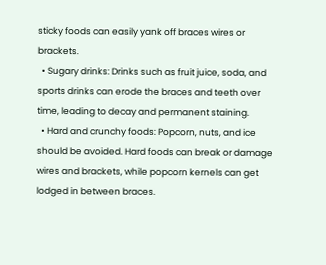sticky foods can easily yank off braces wires or brackets.
  • Sugary drinks: Drinks such as fruit juice, soda, and sports drinks can erode the braces and teeth over time, leading to decay and permanent staining.
  • Hard and crunchy foods: Popcorn, nuts, and ice should be avoided. Hard foods can break or damage wires and brackets, while popcorn kernels can get lodged in between braces.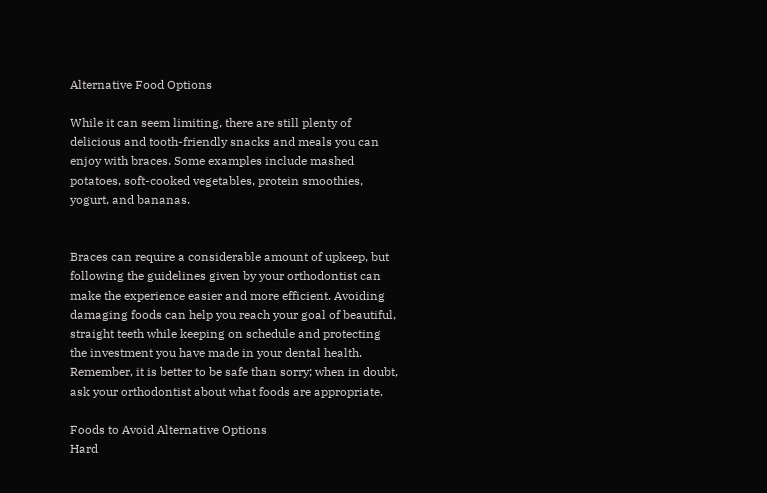Alternative Food Options

While it can seem limiting, there are still plenty of delicious and tooth-friendly snacks and meals you can enjoy with braces. Some examples include mashed potatoes, soft-cooked vegetables, protein smoothies, yogurt, and bananas.


Braces can require a considerable amount of upkeep, but following the guidelines given by your orthodontist can make the experience easier and more efficient. Avoiding damaging foods can help you reach your goal of beautiful, straight teeth while keeping on schedule and protecting the investment you have made in your dental health. Remember, it is better to be safe than sorry; when in doubt, ask your orthodontist about what foods are appropriate.

Foods to Avoid Alternative Options
Hard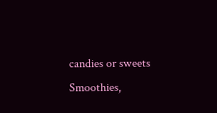candies or sweets Smoothies,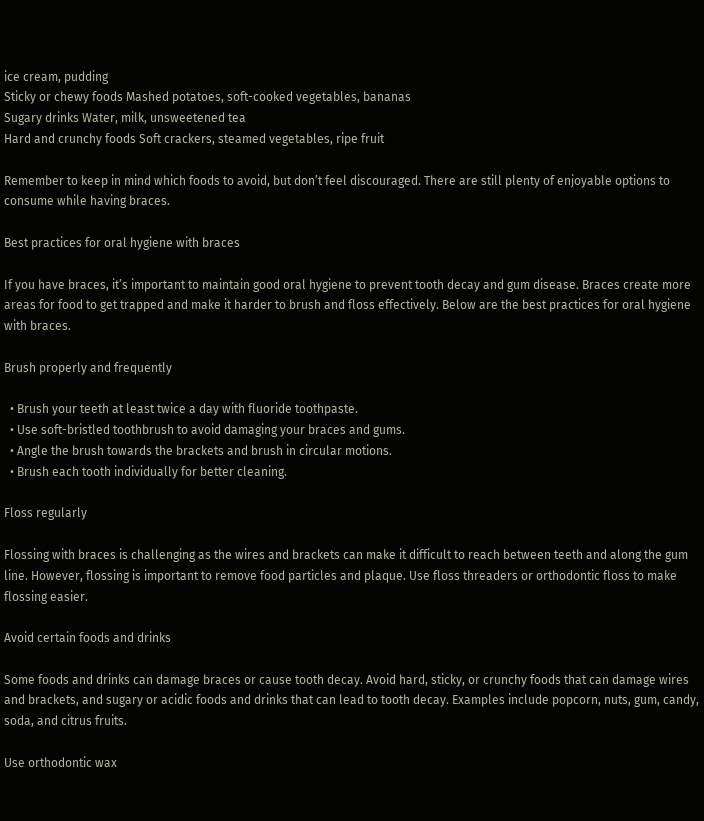ice cream, pudding
Sticky or chewy foods Mashed potatoes, soft-cooked vegetables, bananas
Sugary drinks Water, milk, unsweetened tea
Hard and crunchy foods Soft crackers, steamed vegetables, ripe fruit

Remember to keep in mind which foods to avoid, but don’t feel discouraged. There are still plenty of enjoyable options to consume while having braces.

Best practices for oral hygiene with braces

If you have braces, it’s important to maintain good oral hygiene to prevent tooth decay and gum disease. Braces create more areas for food to get trapped and make it harder to brush and floss effectively. Below are the best practices for oral hygiene with braces.

Brush properly and frequently

  • Brush your teeth at least twice a day with fluoride toothpaste.
  • Use soft-bristled toothbrush to avoid damaging your braces and gums.
  • Angle the brush towards the brackets and brush in circular motions.
  • Brush each tooth individually for better cleaning.

Floss regularly

Flossing with braces is challenging as the wires and brackets can make it difficult to reach between teeth and along the gum line. However, flossing is important to remove food particles and plaque. Use floss threaders or orthodontic floss to make flossing easier.

Avoid certain foods and drinks

Some foods and drinks can damage braces or cause tooth decay. Avoid hard, sticky, or crunchy foods that can damage wires and brackets, and sugary or acidic foods and drinks that can lead to tooth decay. Examples include popcorn, nuts, gum, candy, soda, and citrus fruits.

Use orthodontic wax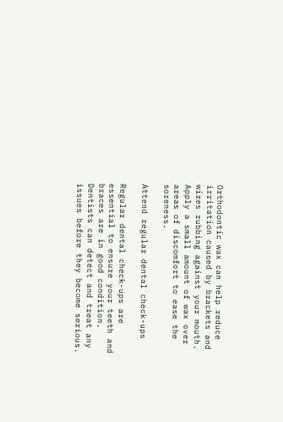Orthodontic wax can help reduce irritation caused by brackets and wires rubbing against your mouth. Apply a small amount of wax over areas of discomfort to ease the soreness.

Attend regular dental check-ups

Regular dental check-ups are essential to ensure your teeth and braces are in good condition. Dentists can detect and treat any issues before they become serious.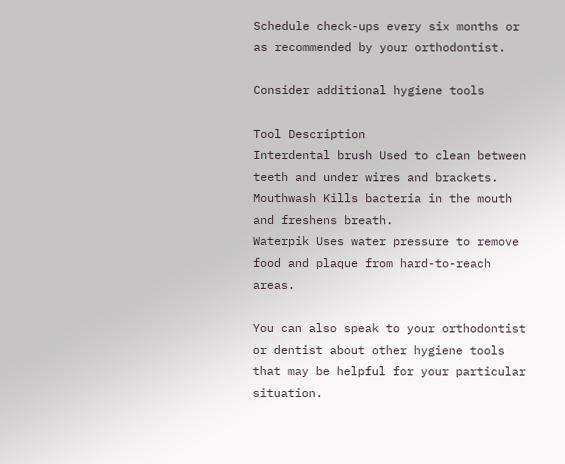Schedule check-ups every six months or as recommended by your orthodontist.

Consider additional hygiene tools

Tool Description
Interdental brush Used to clean between teeth and under wires and brackets.
Mouthwash Kills bacteria in the mouth and freshens breath.
Waterpik Uses water pressure to remove food and plaque from hard-to-reach areas.

You can also speak to your orthodontist or dentist about other hygiene tools that may be helpful for your particular situation.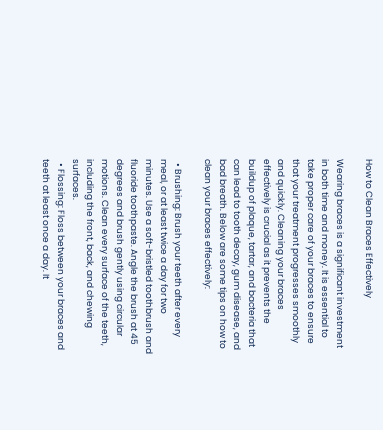How to Clean Braces Effectively

Wearing braces is a significant investment in both time and money. It is essential to take proper care of your braces to ensure that your treatment progresses smoothly and quickly. Cleaning your braces effectively is crucial as it prevents the buildup of plaque, tartar, and bacteria that can lead to tooth decay, gum disease, and bad breath. Below are some tips on how to clean your braces effectively:

  • Brushing: Brush your teeth after every meal, or at least twice a day for two minutes. Use a soft-bristled toothbrush and fluoride toothpaste. Angle the brush at 45 degrees and brush gently using circular motions. Clean every surface of the teeth, including the front, back, and chewing surfaces.
  • Flossing: Floss between your braces and teeth at least once a day. It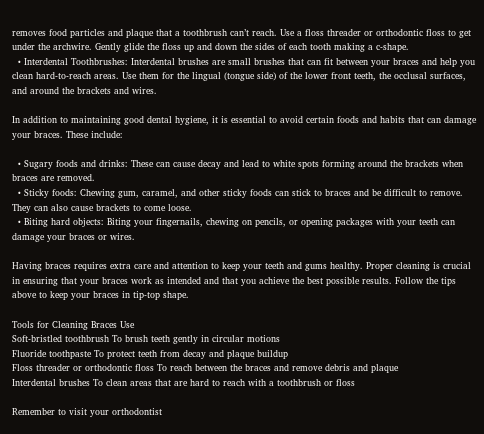removes food particles and plaque that a toothbrush can’t reach. Use a floss threader or orthodontic floss to get under the archwire. Gently glide the floss up and down the sides of each tooth making a c-shape.
  • Interdental Toothbrushes: Interdental brushes are small brushes that can fit between your braces and help you clean hard-to-reach areas. Use them for the lingual (tongue side) of the lower front teeth, the occlusal surfaces, and around the brackets and wires.

In addition to maintaining good dental hygiene, it is essential to avoid certain foods and habits that can damage your braces. These include:

  • Sugary foods and drinks: These can cause decay and lead to white spots forming around the brackets when braces are removed.
  • Sticky foods: Chewing gum, caramel, and other sticky foods can stick to braces and be difficult to remove. They can also cause brackets to come loose.
  • Biting hard objects: Biting your fingernails, chewing on pencils, or opening packages with your teeth can damage your braces or wires.

Having braces requires extra care and attention to keep your teeth and gums healthy. Proper cleaning is crucial in ensuring that your braces work as intended and that you achieve the best possible results. Follow the tips above to keep your braces in tip-top shape.

Tools for Cleaning Braces Use
Soft-bristled toothbrush To brush teeth gently in circular motions
Fluoride toothpaste To protect teeth from decay and plaque buildup
Floss threader or orthodontic floss To reach between the braces and remove debris and plaque
Interdental brushes To clean areas that are hard to reach with a toothbrush or floss

Remember to visit your orthodontist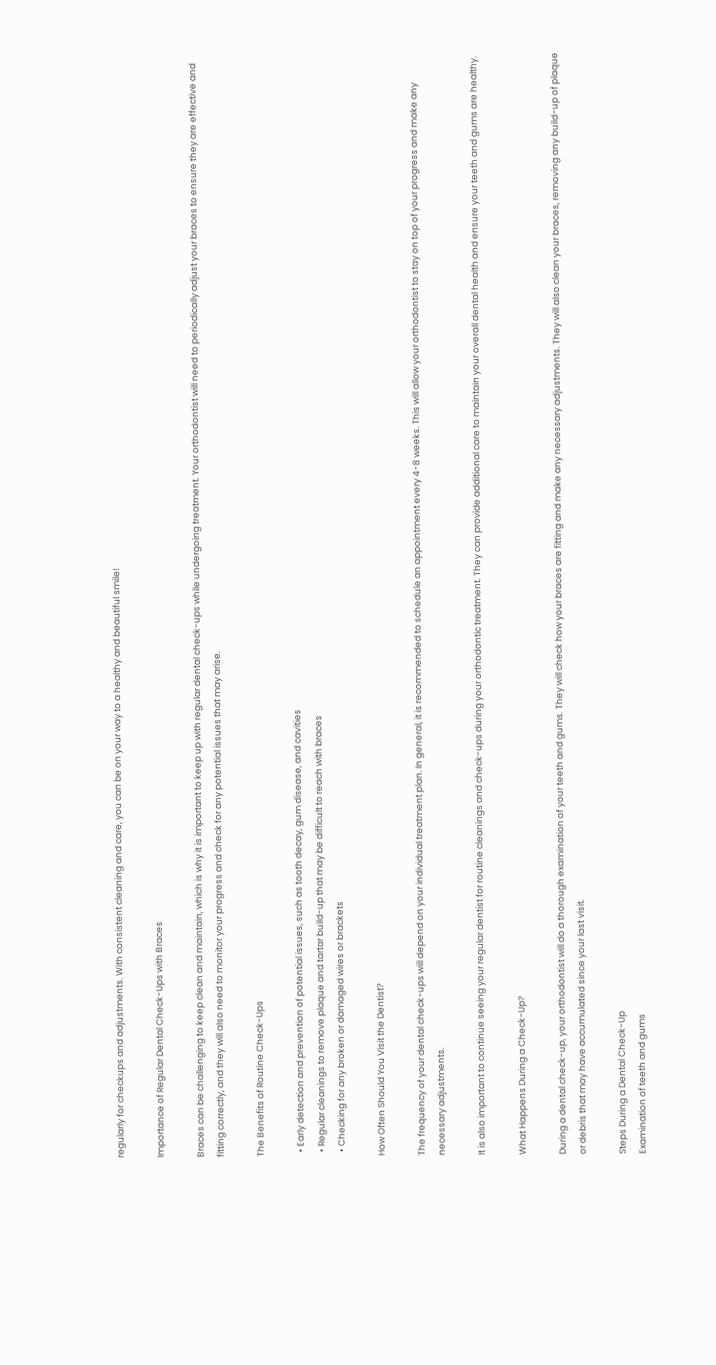regularly for checkups and adjustments. With consistent cleaning and care, you can be on your way to a healthy and beautiful smile!

Importance of Regular Dental Check-Ups with Braces

Braces can be challenging to keep clean and maintain, which is why it is important to keep up with regular dental check-ups while undergoing treatment. Your orthodontist will need to periodically adjust your braces to ensure they are effective and fitting correctly, and they will also need to monitor your progress and check for any potential issues that may arise.

The Benefits of Routine Check-Ups

  • Early detection and prevention of potential issues, such as tooth decay, gum disease, and cavities
  • Regular cleanings to remove plaque and tartar build-up that may be difficult to reach with braces
  • Checking for any broken or damaged wires or brackets

How Often Should You Visit the Dentist?

The frequency of your dental check-ups will depend on your individual treatment plan. In general, it is recommended to schedule an appointment every 4-8 weeks. This will allow your orthodontist to stay on top of your progress and make any necessary adjustments.

It is also important to continue seeing your regular dentist for routine cleanings and check-ups during your orthodontic treatment. They can provide additional care to maintain your overall dental health and ensure your teeth and gums are healthy.

What Happens During a Check-Up?

During a dental check-up, your orthodontist will do a thorough examination of your teeth and gums. They will check how your braces are fitting and make any necessary adjustments. They will also clean your braces, removing any build-up of plaque or debris that may have accumulated since your last visit.

Steps During a Dental Check-Up
Examination of teeth and gums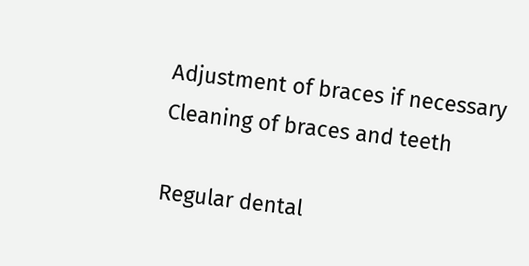Adjustment of braces if necessary
Cleaning of braces and teeth

Regular dental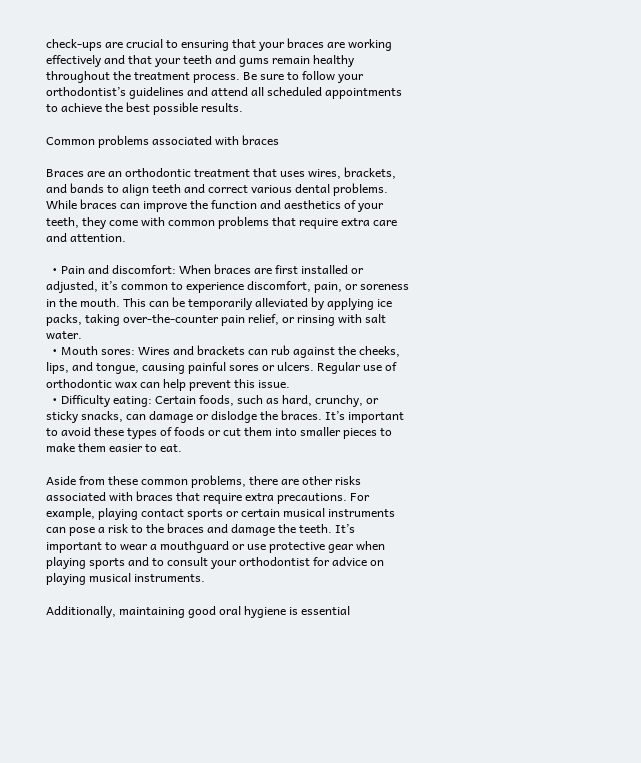check-ups are crucial to ensuring that your braces are working effectively and that your teeth and gums remain healthy throughout the treatment process. Be sure to follow your orthodontist’s guidelines and attend all scheduled appointments to achieve the best possible results.

Common problems associated with braces

Braces are an orthodontic treatment that uses wires, brackets, and bands to align teeth and correct various dental problems. While braces can improve the function and aesthetics of your teeth, they come with common problems that require extra care and attention.

  • Pain and discomfort: When braces are first installed or adjusted, it’s common to experience discomfort, pain, or soreness in the mouth. This can be temporarily alleviated by applying ice packs, taking over-the-counter pain relief, or rinsing with salt water.
  • Mouth sores: Wires and brackets can rub against the cheeks, lips, and tongue, causing painful sores or ulcers. Regular use of orthodontic wax can help prevent this issue.
  • Difficulty eating: Certain foods, such as hard, crunchy, or sticky snacks, can damage or dislodge the braces. It’s important to avoid these types of foods or cut them into smaller pieces to make them easier to eat.

Aside from these common problems, there are other risks associated with braces that require extra precautions. For example, playing contact sports or certain musical instruments can pose a risk to the braces and damage the teeth. It’s important to wear a mouthguard or use protective gear when playing sports and to consult your orthodontist for advice on playing musical instruments.

Additionally, maintaining good oral hygiene is essential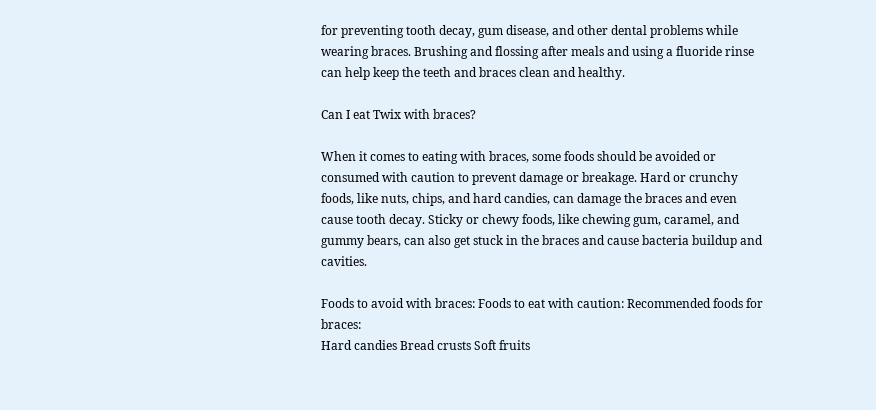for preventing tooth decay, gum disease, and other dental problems while wearing braces. Brushing and flossing after meals and using a fluoride rinse can help keep the teeth and braces clean and healthy.

Can I eat Twix with braces?

When it comes to eating with braces, some foods should be avoided or consumed with caution to prevent damage or breakage. Hard or crunchy foods, like nuts, chips, and hard candies, can damage the braces and even cause tooth decay. Sticky or chewy foods, like chewing gum, caramel, and gummy bears, can also get stuck in the braces and cause bacteria buildup and cavities.

Foods to avoid with braces: Foods to eat with caution: Recommended foods for braces:
Hard candies Bread crusts Soft fruits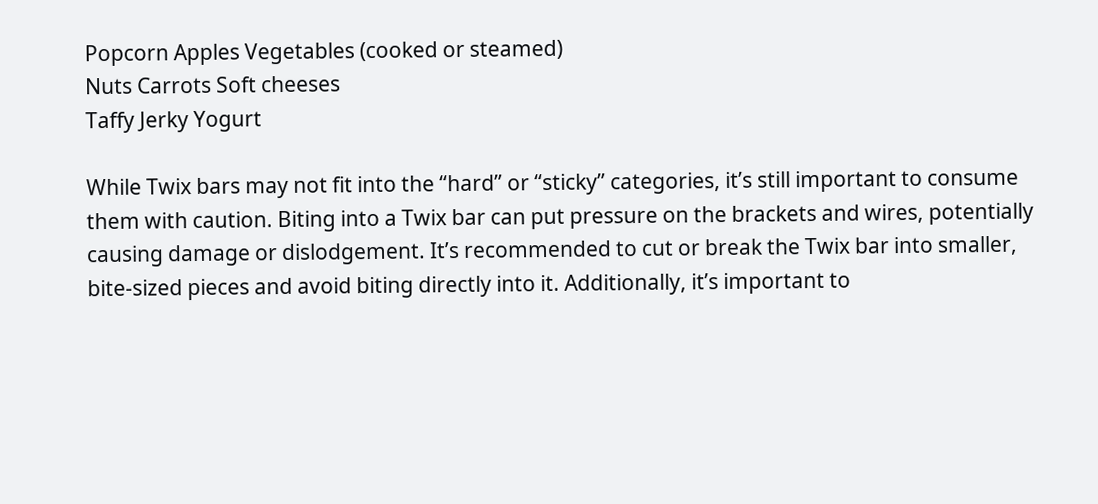Popcorn Apples Vegetables (cooked or steamed)
Nuts Carrots Soft cheeses
Taffy Jerky Yogurt

While Twix bars may not fit into the “hard” or “sticky” categories, it’s still important to consume them with caution. Biting into a Twix bar can put pressure on the brackets and wires, potentially causing damage or dislodgement. It’s recommended to cut or break the Twix bar into smaller, bite-sized pieces and avoid biting directly into it. Additionally, it’s important to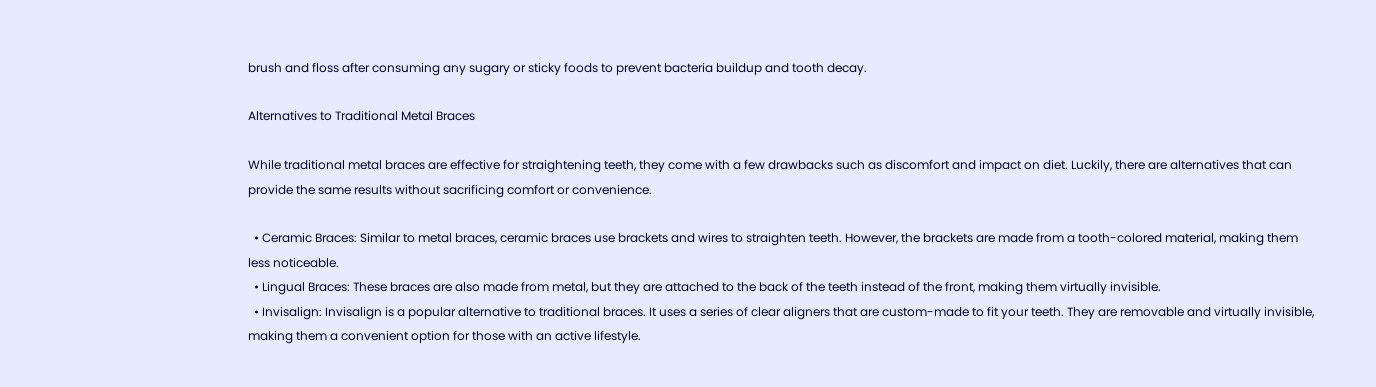brush and floss after consuming any sugary or sticky foods to prevent bacteria buildup and tooth decay.

Alternatives to Traditional Metal Braces

While traditional metal braces are effective for straightening teeth, they come with a few drawbacks such as discomfort and impact on diet. Luckily, there are alternatives that can provide the same results without sacrificing comfort or convenience.

  • Ceramic Braces: Similar to metal braces, ceramic braces use brackets and wires to straighten teeth. However, the brackets are made from a tooth-colored material, making them less noticeable.
  • Lingual Braces: These braces are also made from metal, but they are attached to the back of the teeth instead of the front, making them virtually invisible.
  • Invisalign: Invisalign is a popular alternative to traditional braces. It uses a series of clear aligners that are custom-made to fit your teeth. They are removable and virtually invisible, making them a convenient option for those with an active lifestyle.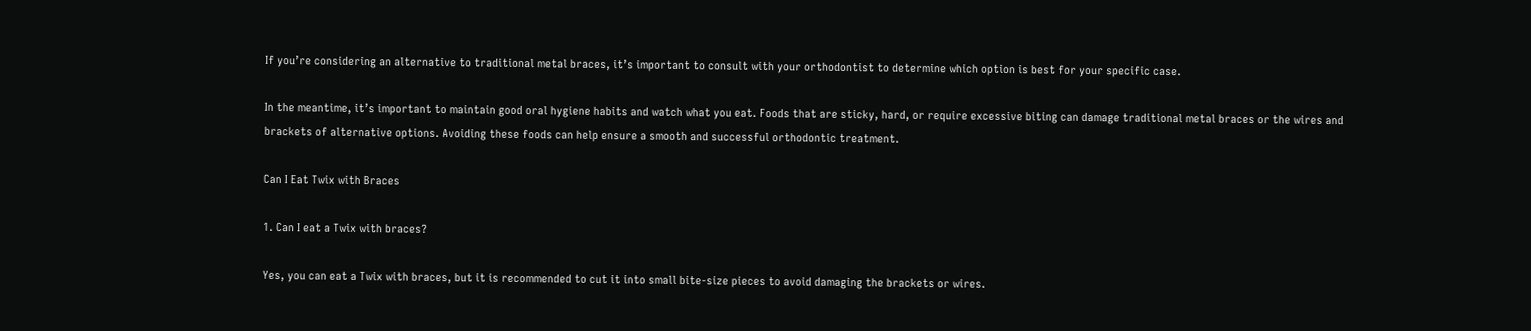If you’re considering an alternative to traditional metal braces, it’s important to consult with your orthodontist to determine which option is best for your specific case.

In the meantime, it’s important to maintain good oral hygiene habits and watch what you eat. Foods that are sticky, hard, or require excessive biting can damage traditional metal braces or the wires and brackets of alternative options. Avoiding these foods can help ensure a smooth and successful orthodontic treatment.

Can I Eat Twix with Braces

1. Can I eat a Twix with braces?

Yes, you can eat a Twix with braces, but it is recommended to cut it into small bite-size pieces to avoid damaging the brackets or wires.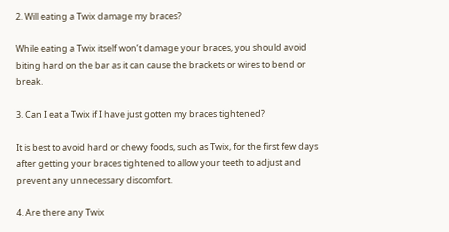2. Will eating a Twix damage my braces?

While eating a Twix itself won’t damage your braces, you should avoid biting hard on the bar as it can cause the brackets or wires to bend or break.

3. Can I eat a Twix if I have just gotten my braces tightened?

It is best to avoid hard or chewy foods, such as Twix, for the first few days after getting your braces tightened to allow your teeth to adjust and prevent any unnecessary discomfort.

4. Are there any Twix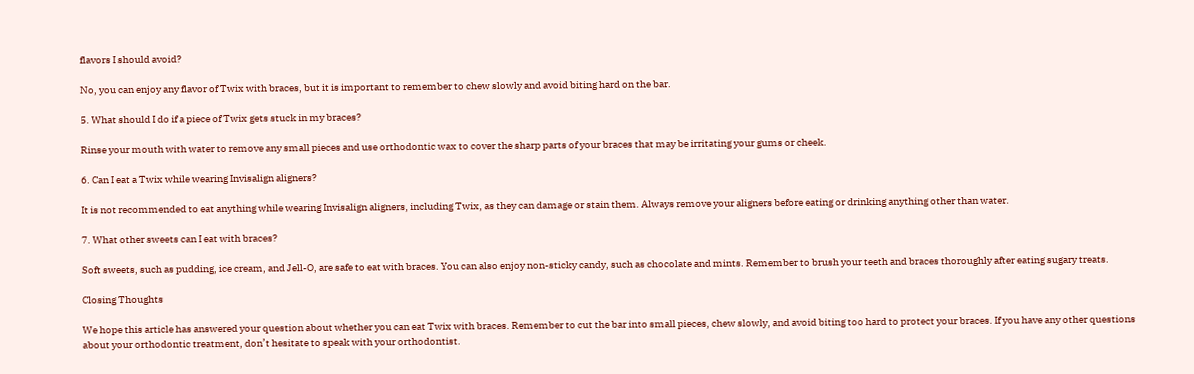flavors I should avoid?

No, you can enjoy any flavor of Twix with braces, but it is important to remember to chew slowly and avoid biting hard on the bar.

5. What should I do if a piece of Twix gets stuck in my braces?

Rinse your mouth with water to remove any small pieces and use orthodontic wax to cover the sharp parts of your braces that may be irritating your gums or cheek.

6. Can I eat a Twix while wearing Invisalign aligners?

It is not recommended to eat anything while wearing Invisalign aligners, including Twix, as they can damage or stain them. Always remove your aligners before eating or drinking anything other than water.

7. What other sweets can I eat with braces?

Soft sweets, such as pudding, ice cream, and Jell-O, are safe to eat with braces. You can also enjoy non-sticky candy, such as chocolate and mints. Remember to brush your teeth and braces thoroughly after eating sugary treats.

Closing Thoughts

We hope this article has answered your question about whether you can eat Twix with braces. Remember to cut the bar into small pieces, chew slowly, and avoid biting too hard to protect your braces. If you have any other questions about your orthodontic treatment, don’t hesitate to speak with your orthodontist.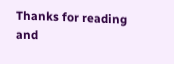Thanks for reading and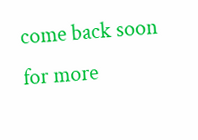come back soon for more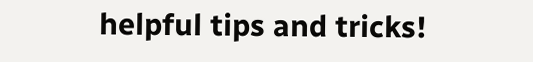helpful tips and tricks!